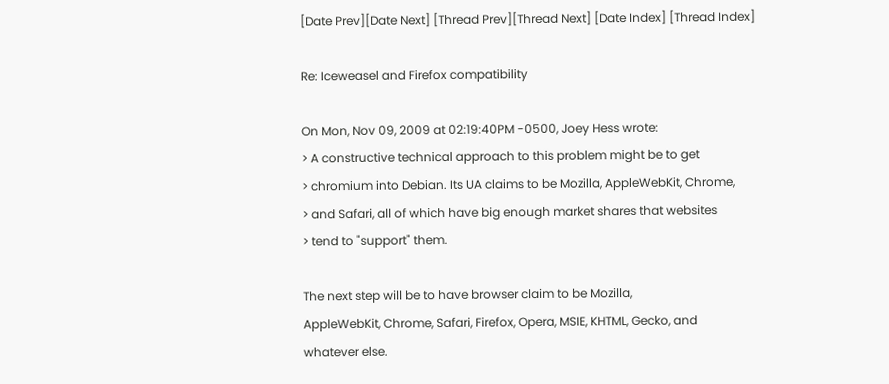[Date Prev][Date Next] [Thread Prev][Thread Next] [Date Index] [Thread Index]

Re: Iceweasel and Firefox compatibility

On Mon, Nov 09, 2009 at 02:19:40PM -0500, Joey Hess wrote:
> A constructive technical approach to this problem might be to get
> chromium into Debian. Its UA claims to be Mozilla, AppleWebKit, Chrome,
> and Safari, all of which have big enough market shares that websites
> tend to "support" them.

The next step will be to have browser claim to be Mozilla,
AppleWebKit, Chrome, Safari, Firefox, Opera, MSIE, KHTML, Gecko, and
whatever else.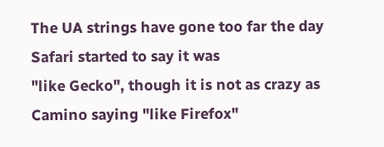The UA strings have gone too far the day Safari started to say it was
"like Gecko", though it is not as crazy as Camino saying "like Firefox"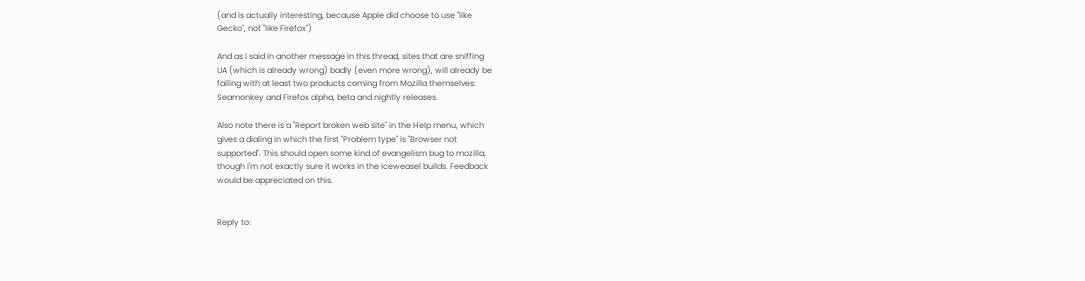(and is actually interesting, because Apple did choose to use "like
Gecko", not "like Firefox")

And as I said in another message in this thread, sites that are sniffing
UA (which is already wrong) badly (even more wrong), will already be
failing with at least two products coming from Mozilla themselves:
Seamonkey and Firefox alpha, beta and nightly releases.

Also note there is a "Report broken web site" in the Help menu, which
gives a dialing in which the first "Problem type" is "Browser not
supported". This should open some kind of evangelism bug to mozilla,
though I'm not exactly sure it works in the Iceweasel builds. Feedback
would be appreciated on this.


Reply to: